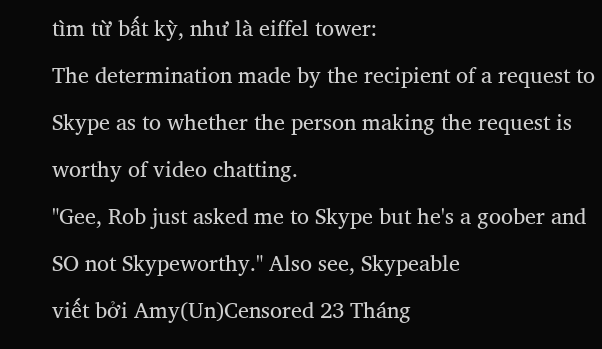tìm từ bất kỳ, như là eiffel tower:
The determination made by the recipient of a request to Skype as to whether the person making the request is worthy of video chatting.
"Gee, Rob just asked me to Skype but he's a goober and SO not Skypeworthy." Also see, Skypeable
viết bởi Amy(Un)Censored 23 Tháng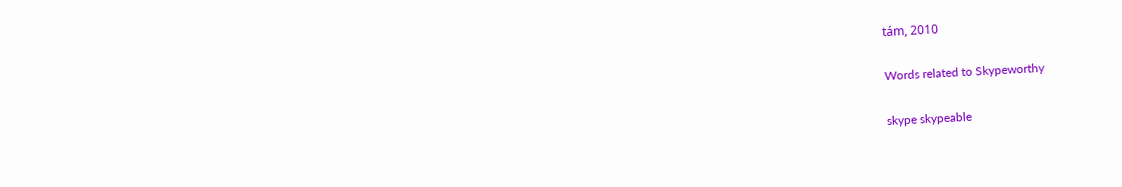tám, 2010

Words related to Skypeworthy

skype skypeable